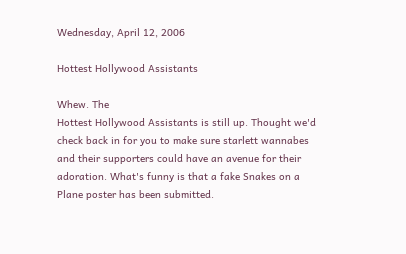Wednesday, April 12, 2006

Hottest Hollywood Assistants

Whew. The
Hottest Hollywood Assistants is still up. Thought we'd check back in for you to make sure starlett wannabes and their supporters could have an avenue for their adoration. What's funny is that a fake Snakes on a Plane poster has been submitted.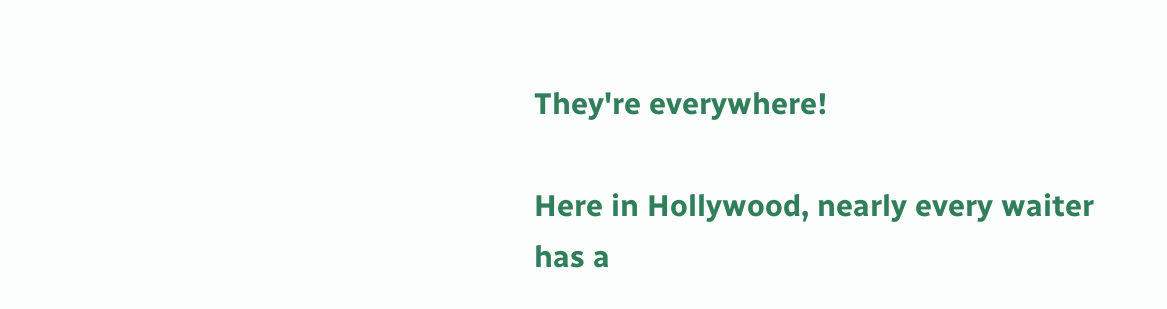They're everywhere!

Here in Hollywood, nearly every waiter has a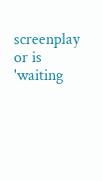screenplay or is 'waiting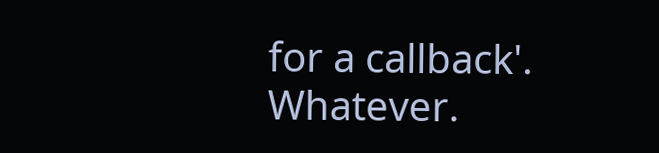for a callback'. Whatever.